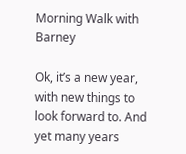Morning Walk with Barney

Ok, it’s a new year, with new things to look forward to. And yet many years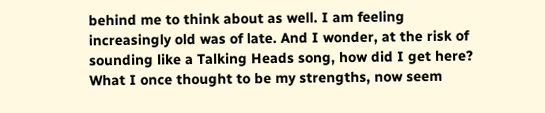behind me to think about as well. I am feeling increasingly old was of late. And I wonder, at the risk of sounding like a Talking Heads song, how did I get here? What I once thought to be my strengths, now seem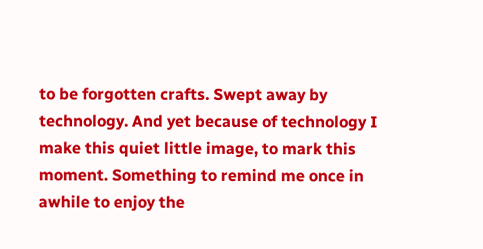to be forgotten crafts. Swept away by technology. And yet because of technology I make this quiet little image, to mark this moment. Something to remind me once in awhile to enjoy the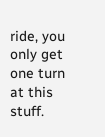ride, you only get one turn at this stuff.